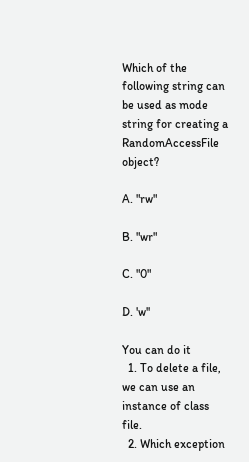Which of the following string can be used as mode string for creating a RandomAccessFile object?

A. "rw"

B. "wr"

C. "0"

D. 'w''

You can do it
  1. To delete a file, we can use an instance of class file.
  2. Which exception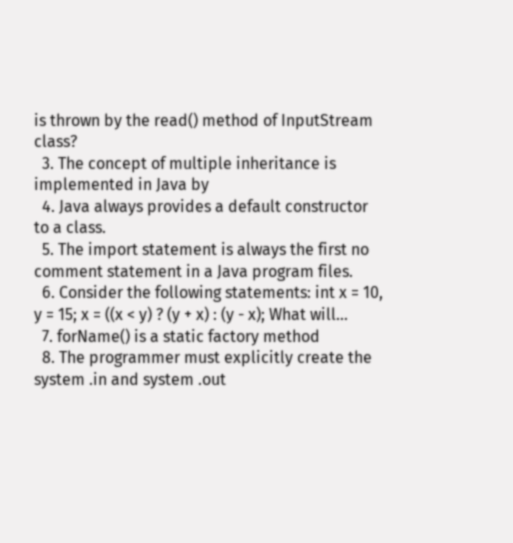is thrown by the read() method of InputStream class?
  3. The concept of multiple inheritance is implemented in Java by
  4. Java always provides a default constructor to a class.
  5. The import statement is always the first no comment statement in a Java program files.
  6. Consider the following statements: int x = 10, y = 15; x = ((x < y) ? (y + x) : (y - x); What will…
  7. forName() is a static factory method
  8. The programmer must explicitly create the system .in and system .out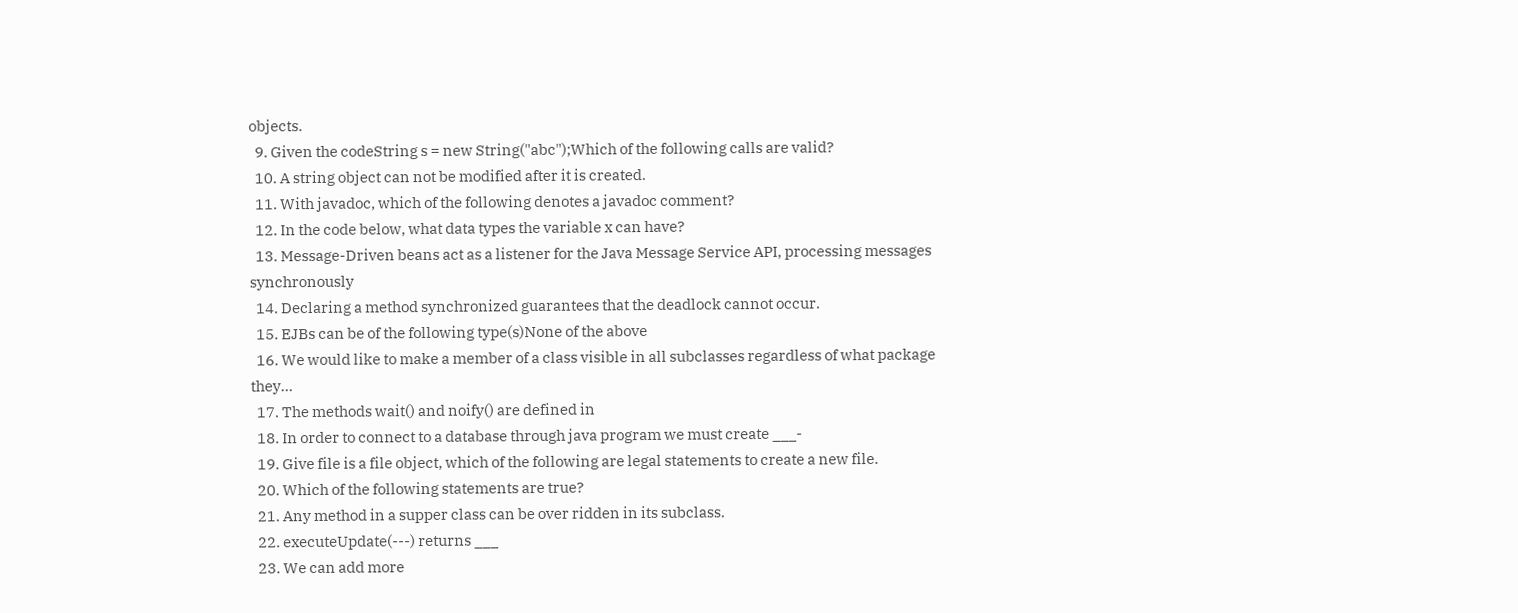objects.
  9. Given the codeString s = new String("abc");Which of the following calls are valid?
  10. A string object can not be modified after it is created.
  11. With javadoc, which of the following denotes a javadoc comment?
  12. In the code below, what data types the variable x can have?
  13. Message-Driven beans act as a listener for the Java Message Service API, processing messages synchronously
  14. Declaring a method synchronized guarantees that the deadlock cannot occur.
  15. EJBs can be of the following type(s)None of the above
  16. We would like to make a member of a class visible in all subclasses regardless of what package they…
  17. The methods wait() and noify() are defined in
  18. In order to connect to a database through java program we must create ___-
  19. Give file is a file object, which of the following are legal statements to create a new file.
  20. Which of the following statements are true?
  21. Any method in a supper class can be over ridden in its subclass.
  22. executeUpdate(---) returns ___
  23. We can add more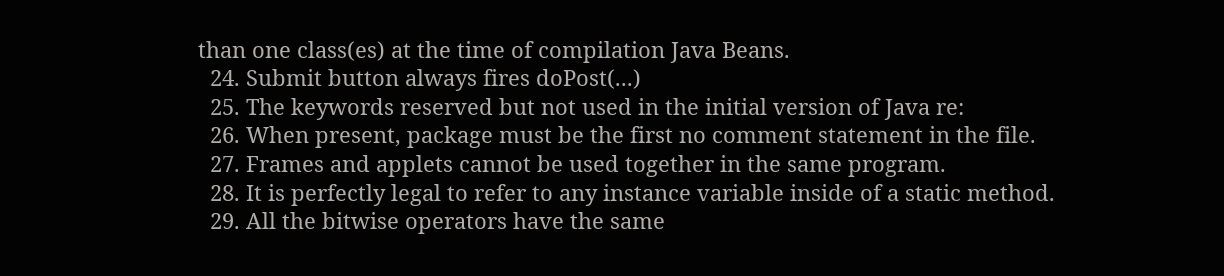than one class(es) at the time of compilation Java Beans.
  24. Submit button always fires doPost(...)
  25. The keywords reserved but not used in the initial version of Java re:
  26. When present, package must be the first no comment statement in the file.
  27. Frames and applets cannot be used together in the same program.
  28. It is perfectly legal to refer to any instance variable inside of a static method.
  29. All the bitwise operators have the same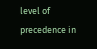level of precedence in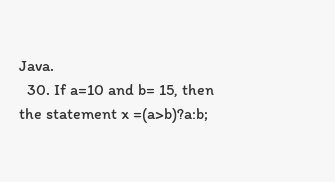Java.
  30. If a=10 and b= 15, then the statement x =(a>b)?a:b;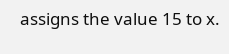assigns the value 15 to x.